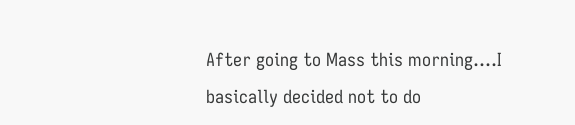After going to Mass this morning….I basically decided not to do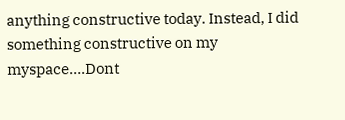anything constructive today. Instead, I did something constructive on my myspace….Dont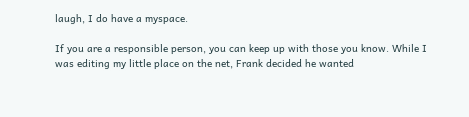laugh, I do have a myspace.

If you are a responsible person, you can keep up with those you know. While I was editing my little place on the net, Frank decided he wanted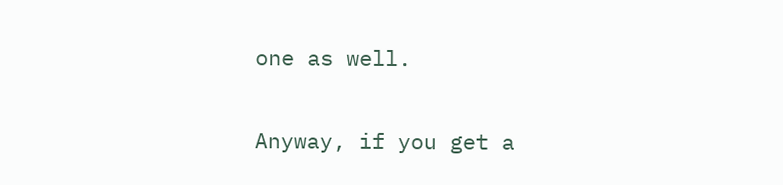one as well.

Anyway, if you get a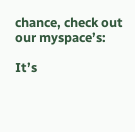chance, check out our myspace’s:

It’s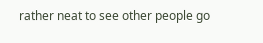rather neat to see other people go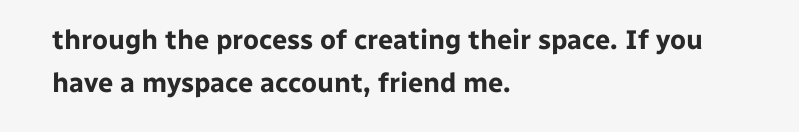through the process of creating their space. If you have a myspace account, friend me.